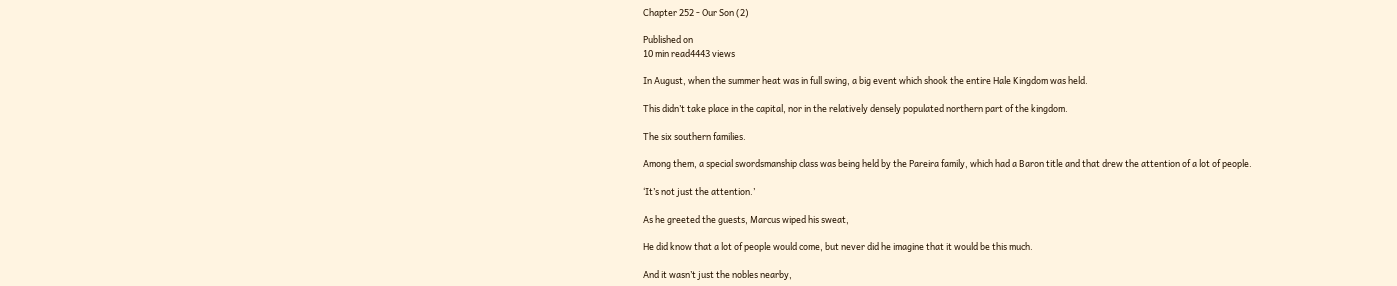Chapter 252 - Our Son (2)

Published on
10 min read4443 views

In August, when the summer heat was in full swing, a big event which shook the entire Hale Kingdom was held.

This didn’t take place in the capital, nor in the relatively densely populated northern part of the kingdom.

The six southern families.

Among them, a special swordsmanship class was being held by the Pareira family, which had a Baron title and that drew the attention of a lot of people.

‘It’s not just the attention.’

As he greeted the guests, Marcus wiped his sweat,

He did know that a lot of people would come, but never did he imagine that it would be this much.

And it wasn’t just the nobles nearby,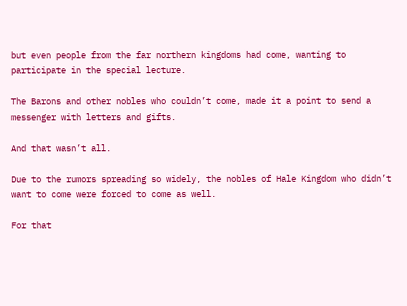but even people from the far northern kingdoms had come, wanting to participate in the special lecture.

The Barons and other nobles who couldn’t come, made it a point to send a messenger with letters and gifts.

And that wasn’t all.

Due to the rumors spreading so widely, the nobles of Hale Kingdom who didn’t want to come were forced to come as well.

For that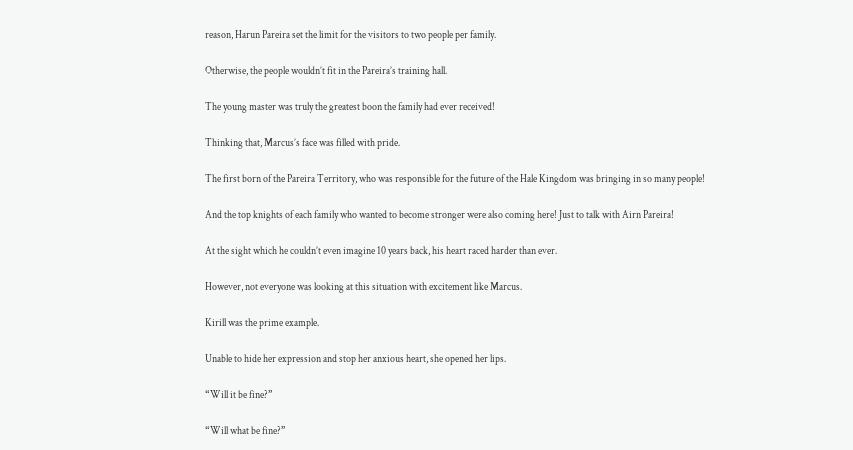reason, Harun Pareira set the limit for the visitors to two people per family.

Otherwise, the people wouldn’t fit in the Pareira’s training hall.

The young master was truly the greatest boon the family had ever received!

Thinking that, Marcus’s face was filled with pride.

The first born of the Pareira Territory, who was responsible for the future of the Hale Kingdom was bringing in so many people!

And the top knights of each family who wanted to become stronger were also coming here! Just to talk with Airn Pareira!

At the sight which he couldn’t even imagine 10 years back, his heart raced harder than ever.

However, not everyone was looking at this situation with excitement like Marcus.

Kirill was the prime example.

Unable to hide her expression and stop her anxious heart, she opened her lips.

“Will it be fine?”

“Will what be fine?”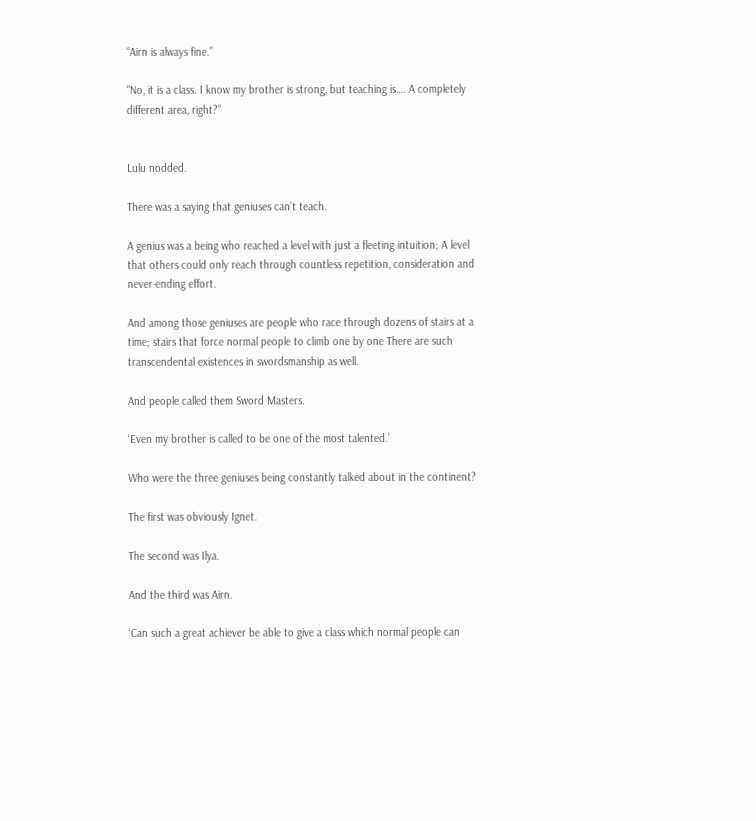“Airn is always fine.”

“No, it is a class. I know my brother is strong, but teaching is…. A completely different area, right?”


Lulu nodded.

There was a saying that geniuses can’t teach.

A genius was a being who reached a level with just a fleeting intuition; A level that others could only reach through countless repetition, consideration and never-ending effort.

And among those geniuses are people who race through dozens of stairs at a time; stairs that force normal people to climb one by one There are such transcendental existences in swordsmanship as well.

And people called them Sword Masters.

‘Even my brother is called to be one of the most talented.’

Who were the three geniuses being constantly talked about in the continent?

The first was obviously Ignet.

The second was Ilya.

And the third was Airn.

‘Can such a great achiever be able to give a class which normal people can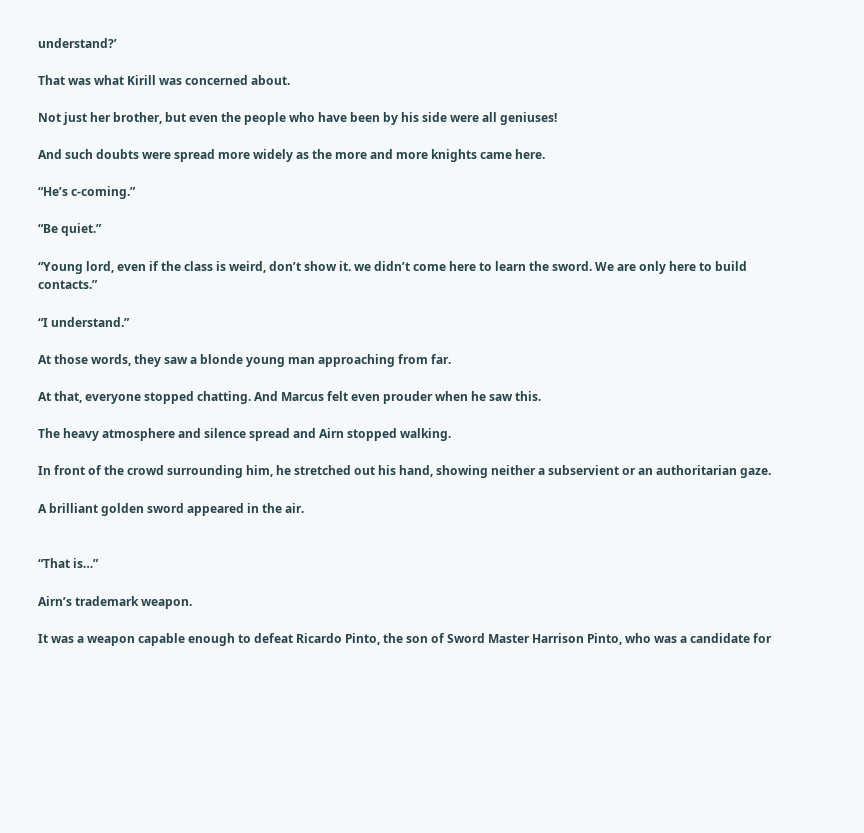understand?’

That was what Kirill was concerned about.

Not just her brother, but even the people who have been by his side were all geniuses!

And such doubts were spread more widely as the more and more knights came here.

“He’s c-coming.”

“Be quiet.”

“Young lord, even if the class is weird, don’t show it. we didn’t come here to learn the sword. We are only here to build contacts.”

“I understand.”

At those words, they saw a blonde young man approaching from far.

At that, everyone stopped chatting. And Marcus felt even prouder when he saw this.

The heavy atmosphere and silence spread and Airn stopped walking.

In front of the crowd surrounding him, he stretched out his hand, showing neither a subservient or an authoritarian gaze.

A brilliant golden sword appeared in the air.


“That is…”

Airn’s trademark weapon.

It was a weapon capable enough to defeat Ricardo Pinto, the son of Sword Master Harrison Pinto, who was a candidate for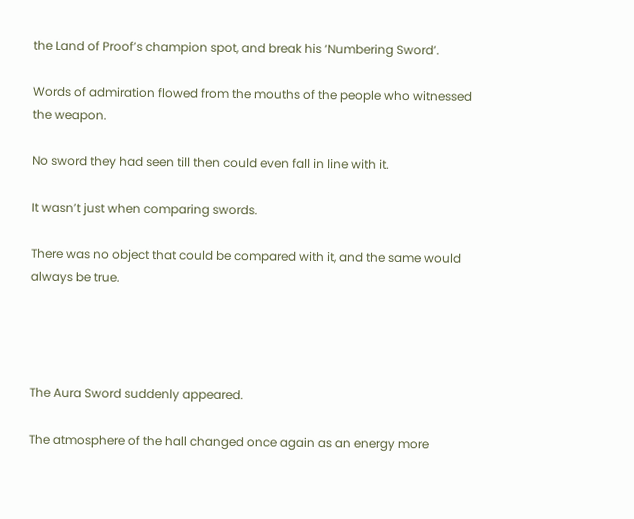the Land of Proof’s champion spot, and break his ‘Numbering Sword’.

Words of admiration flowed from the mouths of the people who witnessed the weapon.

No sword they had seen till then could even fall in line with it.

It wasn’t just when comparing swords.

There was no object that could be compared with it, and the same would always be true.




The Aura Sword suddenly appeared.

The atmosphere of the hall changed once again as an energy more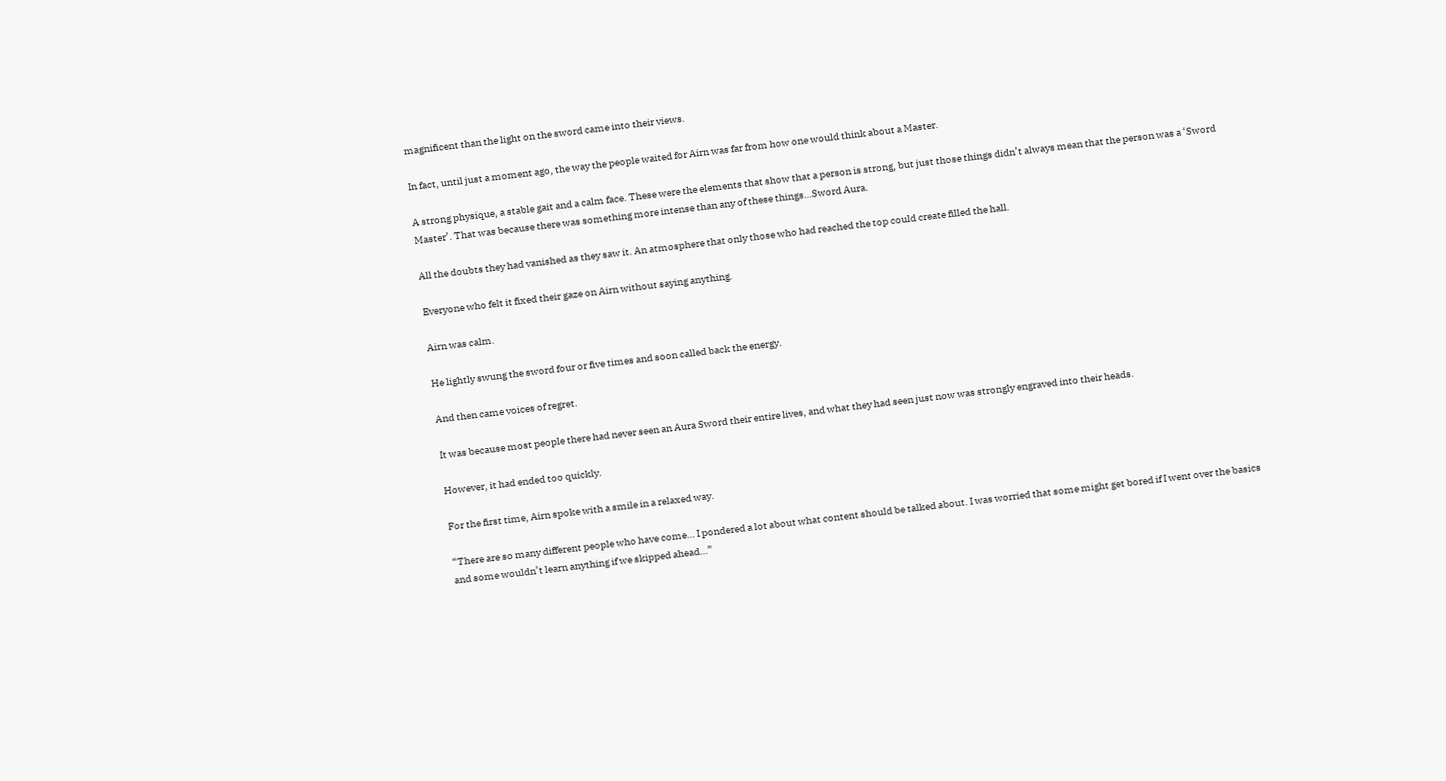magnificent than the light on the sword came into their views.

In fact, until just a moment ago, the way the people waited for Airn was far from how one would think about a Master.

A strong physique, a stable gait and a calm face. These were the elements that show that a person is strong, but just those things didn’t always mean that the person was a ‘Sword Master’. That was because there was something more intense than any of these things…Sword Aura.

All the doubts they had vanished as they saw it. An atmosphere that only those who had reached the top could create filled the hall.

Everyone who felt it fixed their gaze on Airn without saying anything.

Airn was calm.

He lightly swung the sword four or five times and soon called back the energy.

And then came voices of regret.

It was because most people there had never seen an Aura Sword their entire lives, and what they had seen just now was strongly engraved into their heads.

However, it had ended too quickly.

For the first time, Airn spoke with a smile in a relaxed way.

“There are so many different people who have come… I pondered a lot about what content should be talked about. I was worried that some might get bored if I went over the basics and some wouldn’t learn anything if we skipped ahead…”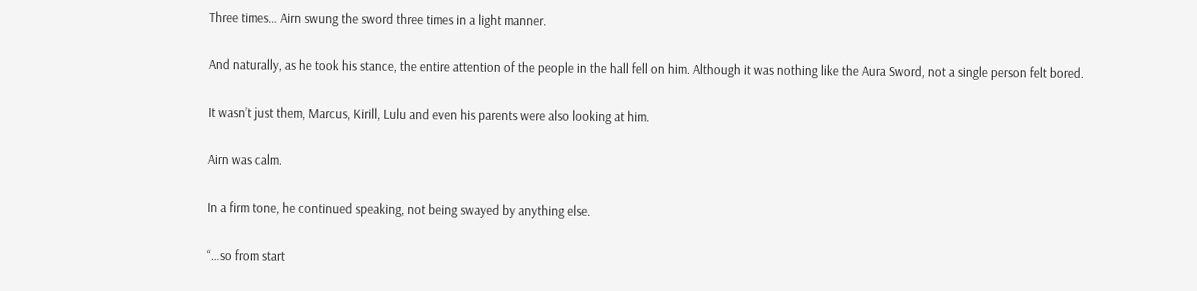Three times… Airn swung the sword three times in a light manner.

And naturally, as he took his stance, the entire attention of the people in the hall fell on him. Although it was nothing like the Aura Sword, not a single person felt bored.

It wasn’t just them, Marcus, Kirill, Lulu and even his parents were also looking at him.

Airn was calm.

In a firm tone, he continued speaking, not being swayed by anything else.

“…so from start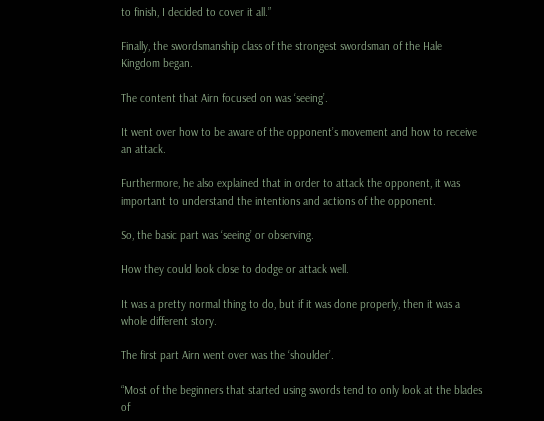to finish, I decided to cover it all.”

Finally, the swordsmanship class of the strongest swordsman of the Hale Kingdom began.

The content that Airn focused on was ‘seeing’.

It went over how to be aware of the opponent’s movement and how to receive an attack.

Furthermore, he also explained that in order to attack the opponent, it was important to understand the intentions and actions of the opponent.

So, the basic part was ‘seeing’ or observing.

How they could look close to dodge or attack well.

It was a pretty normal thing to do, but if it was done properly, then it was a whole different story.

The first part Airn went over was the ‘shoulder’.

“Most of the beginners that started using swords tend to only look at the blades of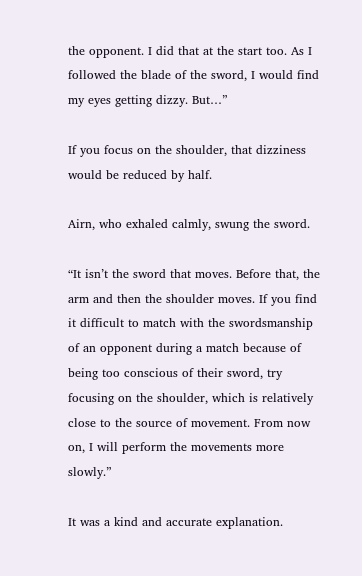the opponent. I did that at the start too. As I followed the blade of the sword, I would find my eyes getting dizzy. But…”

If you focus on the shoulder, that dizziness would be reduced by half.

Airn, who exhaled calmly, swung the sword.

“It isn’t the sword that moves. Before that, the arm and then the shoulder moves. If you find it difficult to match with the swordsmanship of an opponent during a match because of being too conscious of their sword, try focusing on the shoulder, which is relatively close to the source of movement. From now on, I will perform the movements more slowly.”

It was a kind and accurate explanation.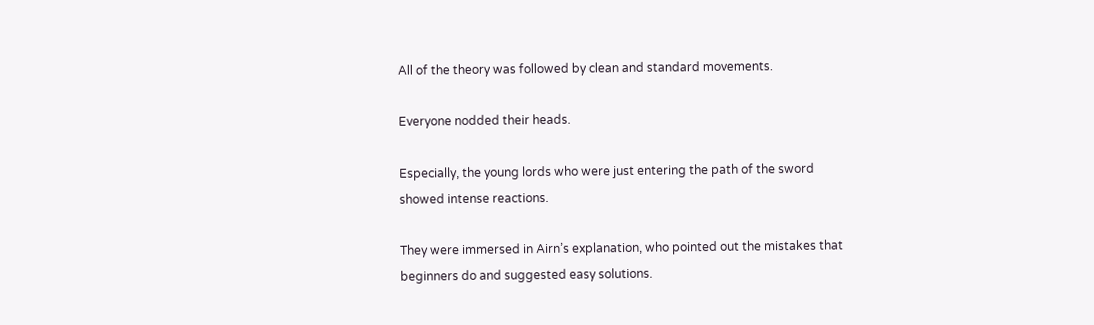All of the theory was followed by clean and standard movements.

Everyone nodded their heads.

Especially, the young lords who were just entering the path of the sword showed intense reactions.

They were immersed in Airn’s explanation, who pointed out the mistakes that beginners do and suggested easy solutions.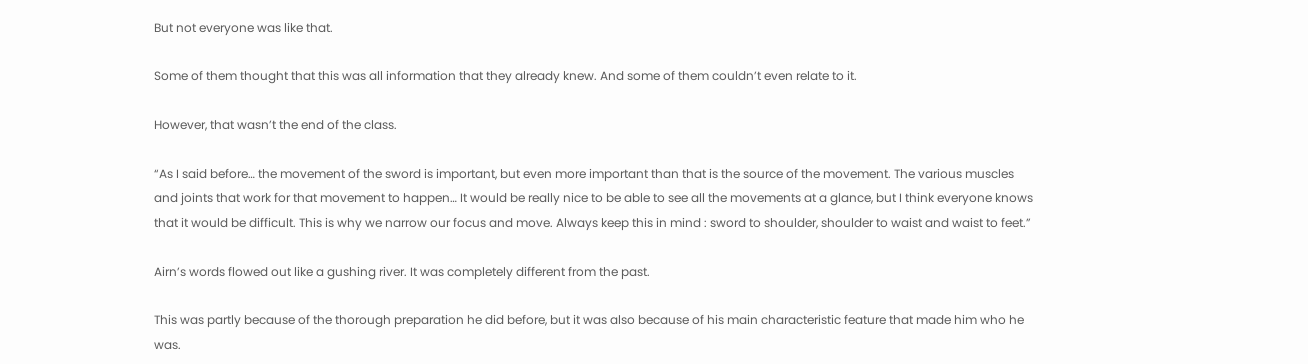But not everyone was like that.

Some of them thought that this was all information that they already knew. And some of them couldn’t even relate to it.

However, that wasn’t the end of the class.

“As I said before… the movement of the sword is important, but even more important than that is the source of the movement. The various muscles and joints that work for that movement to happen… It would be really nice to be able to see all the movements at a glance, but I think everyone knows that it would be difficult. This is why we narrow our focus and move. Always keep this in mind : sword to shoulder, shoulder to waist and waist to feet.”

Airn’s words flowed out like a gushing river. It was completely different from the past.

This was partly because of the thorough preparation he did before, but it was also because of his main characteristic feature that made him who he was.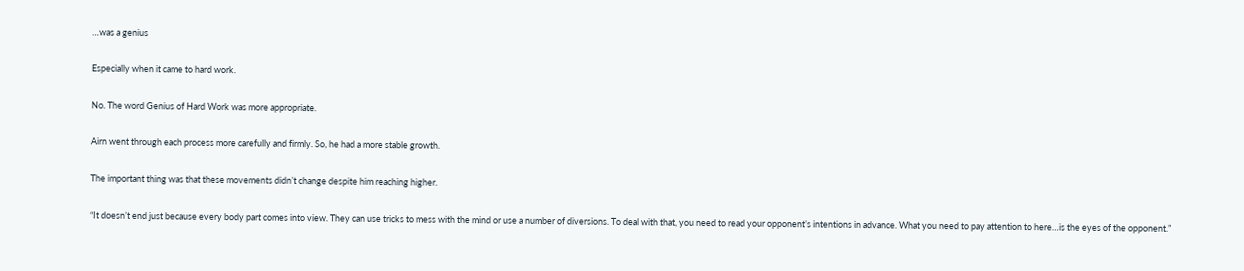…was a genius

Especially when it came to hard work.

No. The word Genius of Hard Work was more appropriate.

Airn went through each process more carefully and firmly. So, he had a more stable growth.

The important thing was that these movements didn’t change despite him reaching higher.

“It doesn’t end just because every body part comes into view. They can use tricks to mess with the mind or use a number of diversions. To deal with that, you need to read your opponent’s intentions in advance. What you need to pay attention to here…is the eyes of the opponent.”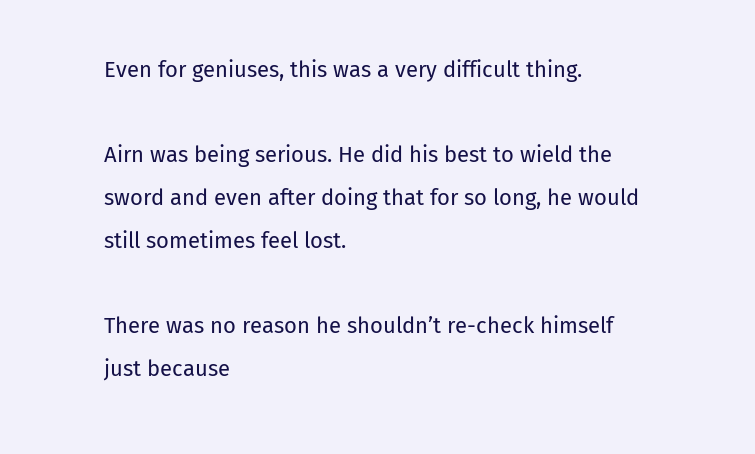Even for geniuses, this was a very difficult thing.

Airn was being serious. He did his best to wield the sword and even after doing that for so long, he would still sometimes feel lost.

There was no reason he shouldn’t re-check himself just because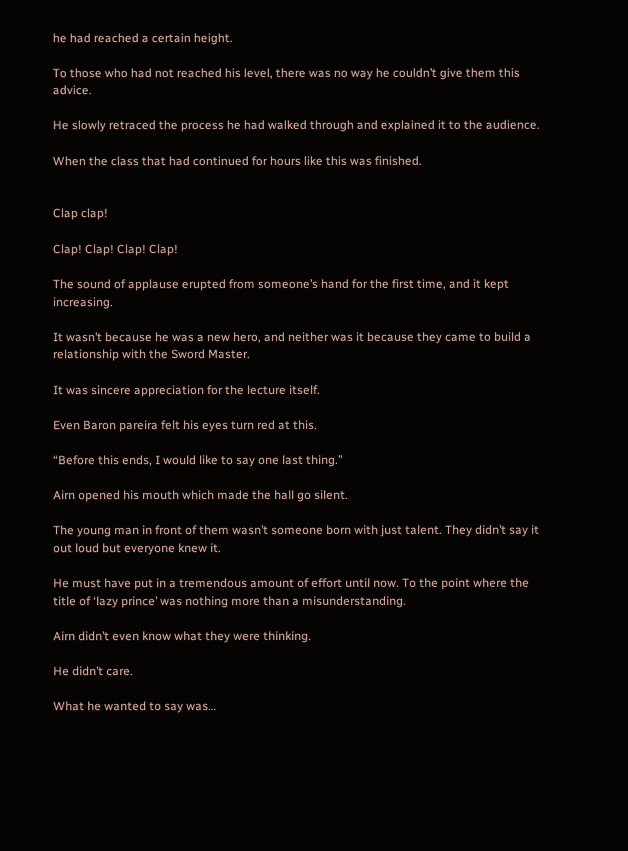he had reached a certain height.

To those who had not reached his level, there was no way he couldn’t give them this advice.

He slowly retraced the process he had walked through and explained it to the audience.

When the class that had continued for hours like this was finished.


Clap clap!

Clap! Clap! Clap! Clap!

The sound of applause erupted from someone’s hand for the first time, and it kept increasing.

It wasn’t because he was a new hero, and neither was it because they came to build a relationship with the Sword Master.

It was sincere appreciation for the lecture itself.

Even Baron pareira felt his eyes turn red at this.

“Before this ends, I would like to say one last thing.”

Airn opened his mouth which made the hall go silent.

The young man in front of them wasn’t someone born with just talent. They didn’t say it out loud but everyone knew it.

He must have put in a tremendous amount of effort until now. To the point where the title of ‘lazy prince’ was nothing more than a misunderstanding.

Airn didn’t even know what they were thinking.

He didn’t care.

What he wanted to say was…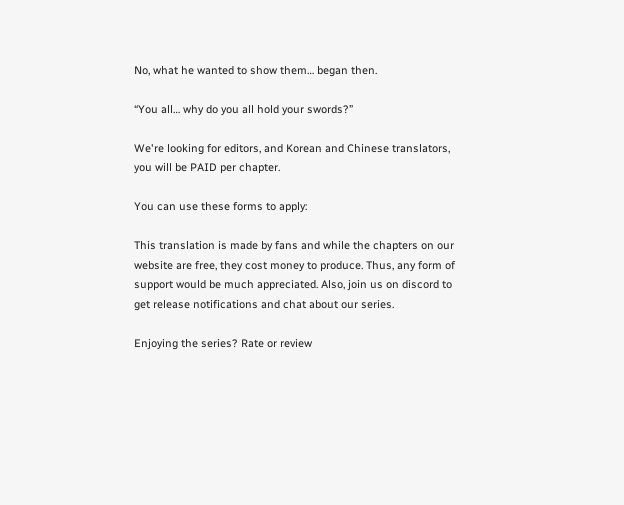No, what he wanted to show them… began then.

“You all… why do you all hold your swords?”

We're looking for editors, and Korean and Chinese translators, you will be PAID per chapter.

You can use these forms to apply:

This translation is made by fans and while the chapters on our website are free, they cost money to produce. Thus, any form of support would be much appreciated. Also, join us on discord to get release notifications and chat about our series.

Enjoying the series? Rate or review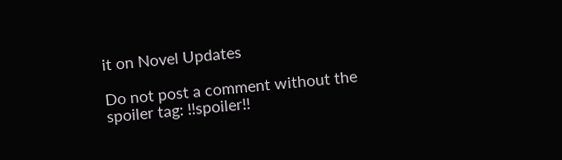it on Novel Updates

Do not post a comment without the spoiler tag: !!spoiler!!